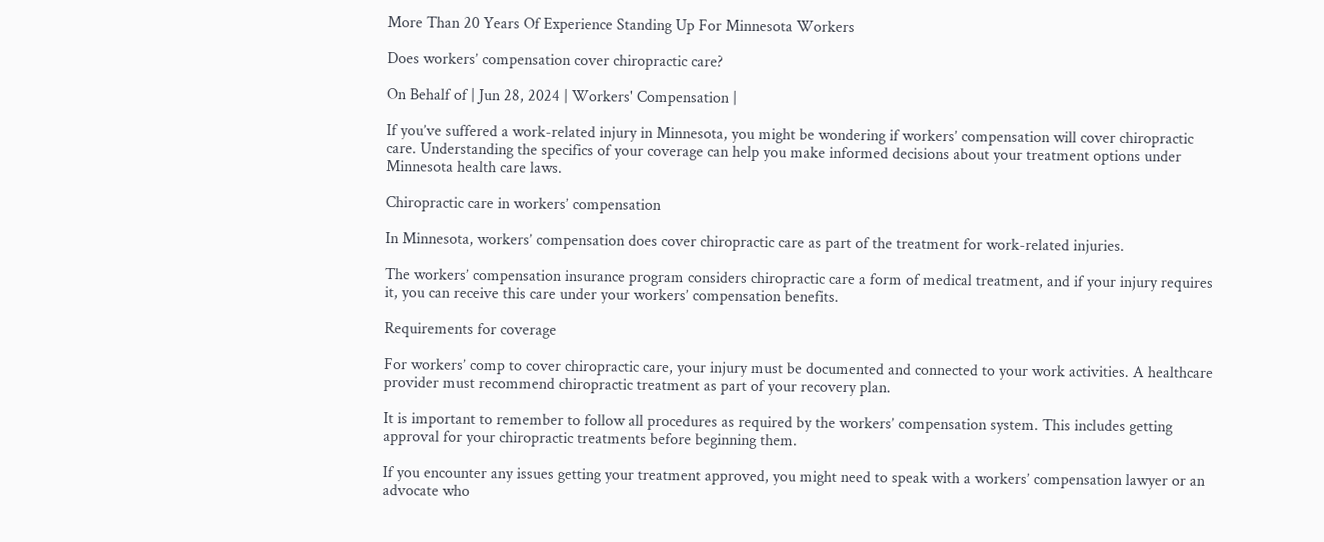More Than 20 Years Of Experience Standing Up For Minnesota Workers

Does workers’ compensation cover chiropractic care?

On Behalf of | Jun 28, 2024 | Workers' Compensation |

If you’ve suffered a work-related injury in Minnesota, you might be wondering if workers’ compensation will cover chiropractic care. Understanding the specifics of your coverage can help you make informed decisions about your treatment options under Minnesota health care laws.

Chiropractic care in workers’ compensation

In Minnesota, workers’ compensation does cover chiropractic care as part of the treatment for work-related injuries.

The workers’ compensation insurance program considers chiropractic care a form of medical treatment, and if your injury requires it, you can receive this care under your workers’ compensation benefits.

Requirements for coverage

For workers’ comp to cover chiropractic care, your injury must be documented and connected to your work activities. A healthcare provider must recommend chiropractic treatment as part of your recovery plan.

It is important to remember to follow all procedures as required by the workers’ compensation system. This includes getting approval for your chiropractic treatments before beginning them.

If you encounter any issues getting your treatment approved, you might need to speak with a workers’ compensation lawyer or an advocate who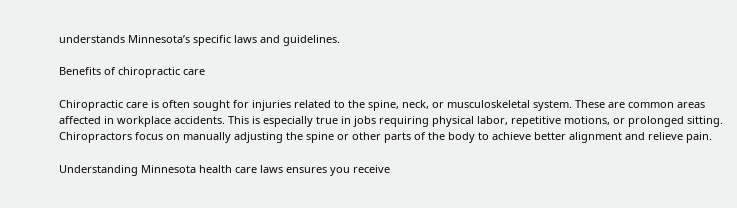understands Minnesota’s specific laws and guidelines.

Benefits of chiropractic care

Chiropractic care is often sought for injuries related to the spine, neck, or musculoskeletal system. These are common areas affected in workplace accidents. This is especially true in jobs requiring physical labor, repetitive motions, or prolonged sitting. Chiropractors focus on manually adjusting the spine or other parts of the body to achieve better alignment and relieve pain.

Understanding Minnesota health care laws ensures you receive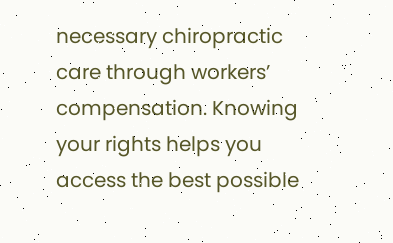necessary chiropractic care through workers’ compensation. Knowing your rights helps you access the best possible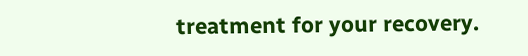treatment for your recovery.